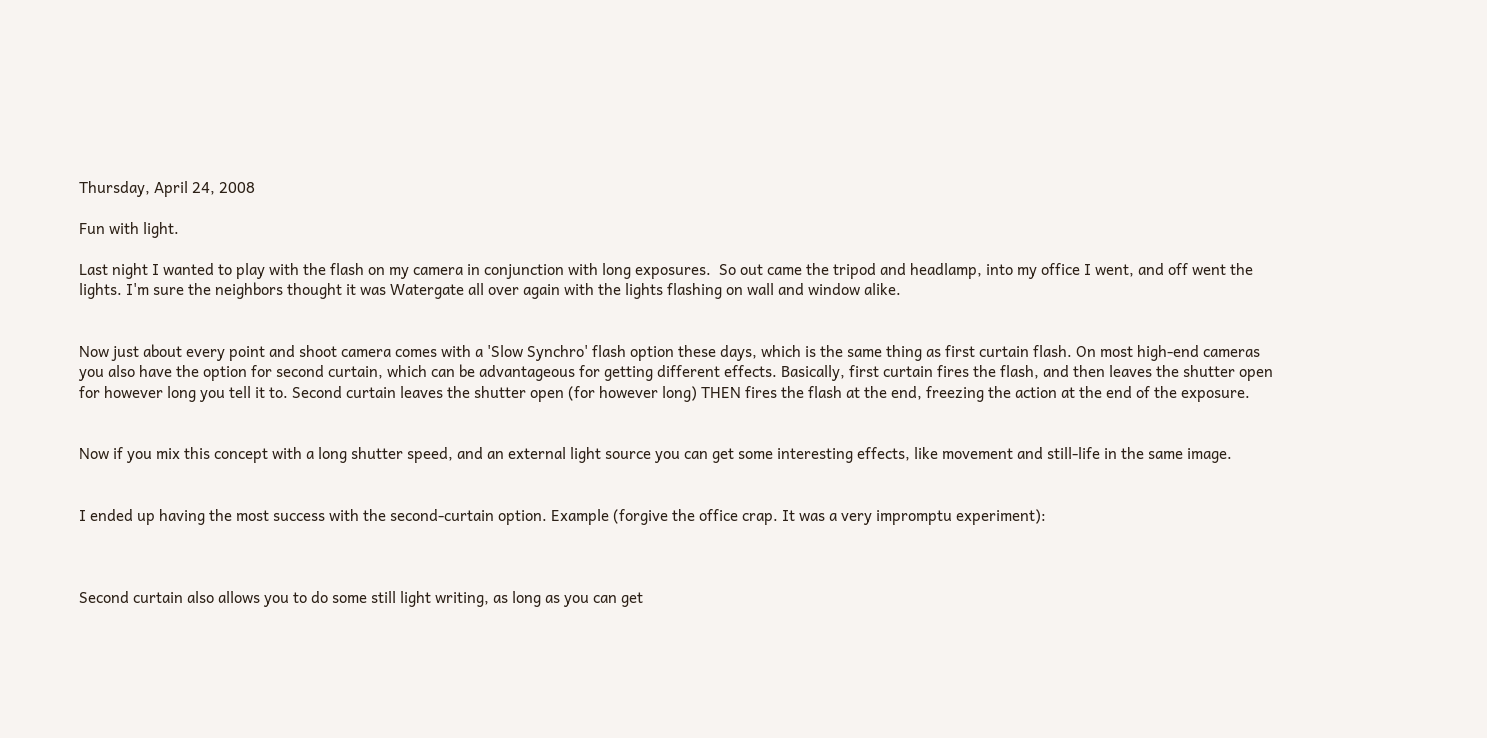Thursday, April 24, 2008

Fun with light.

Last night I wanted to play with the flash on my camera in conjunction with long exposures.  So out came the tripod and headlamp, into my office I went, and off went the lights. I'm sure the neighbors thought it was Watergate all over again with the lights flashing on wall and window alike.


Now just about every point and shoot camera comes with a 'Slow Synchro' flash option these days, which is the same thing as first curtain flash. On most high-end cameras you also have the option for second curtain, which can be advantageous for getting different effects. Basically, first curtain fires the flash, and then leaves the shutter open for however long you tell it to. Second curtain leaves the shutter open (for however long) THEN fires the flash at the end, freezing the action at the end of the exposure.


Now if you mix this concept with a long shutter speed, and an external light source you can get some interesting effects, like movement and still-life in the same image.


I ended up having the most success with the second-curtain option. Example (forgive the office crap. It was a very impromptu experiment):



Second curtain also allows you to do some still light writing, as long as you can get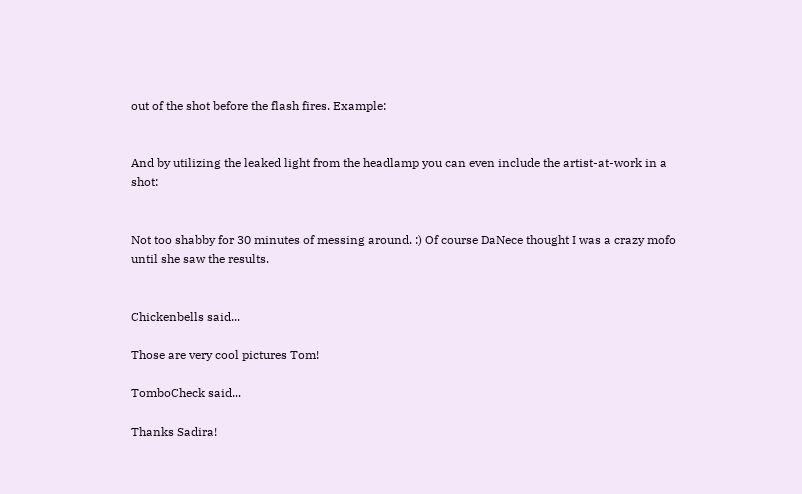out of the shot before the flash fires. Example:


And by utilizing the leaked light from the headlamp you can even include the artist-at-work in a shot:


Not too shabby for 30 minutes of messing around. :) Of course DaNece thought I was a crazy mofo until she saw the results.


Chickenbells said...

Those are very cool pictures Tom!

TomboCheck said...

Thanks Sadira!